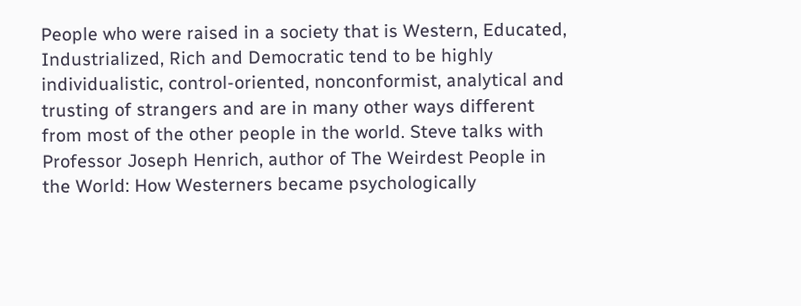People who were raised in a society that is Western, Educated, Industrialized, Rich and Democratic tend to be highly individualistic, control-oriented, nonconformist, analytical and trusting of strangers and are in many other ways different from most of the other people in the world. Steve talks with Professor Joseph Henrich, author of The Weirdest People in the World: How Westerners became psychologically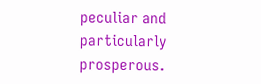peculiar and particularly prosperous.